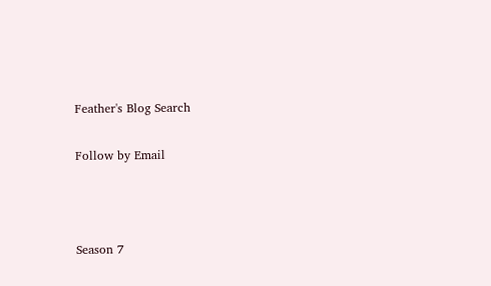Feather's Blog Search

Follow by Email



Season 7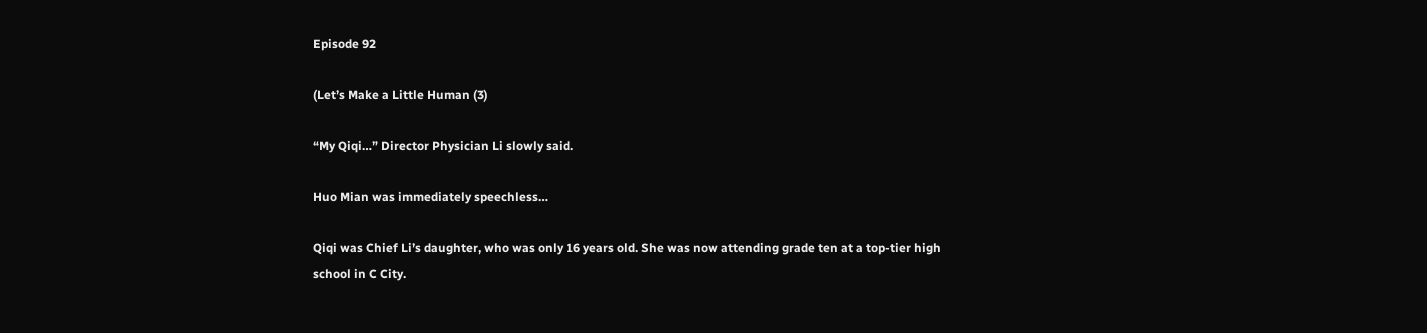Episode 92

(Let’s Make a Little Human (3)

“My Qiqi…” Director Physician Li slowly said.

Huo Mian was immediately speechless…

Qiqi was Chief Li’s daughter, who was only 16 years old. She was now attending grade ten at a top-tier high school in C City.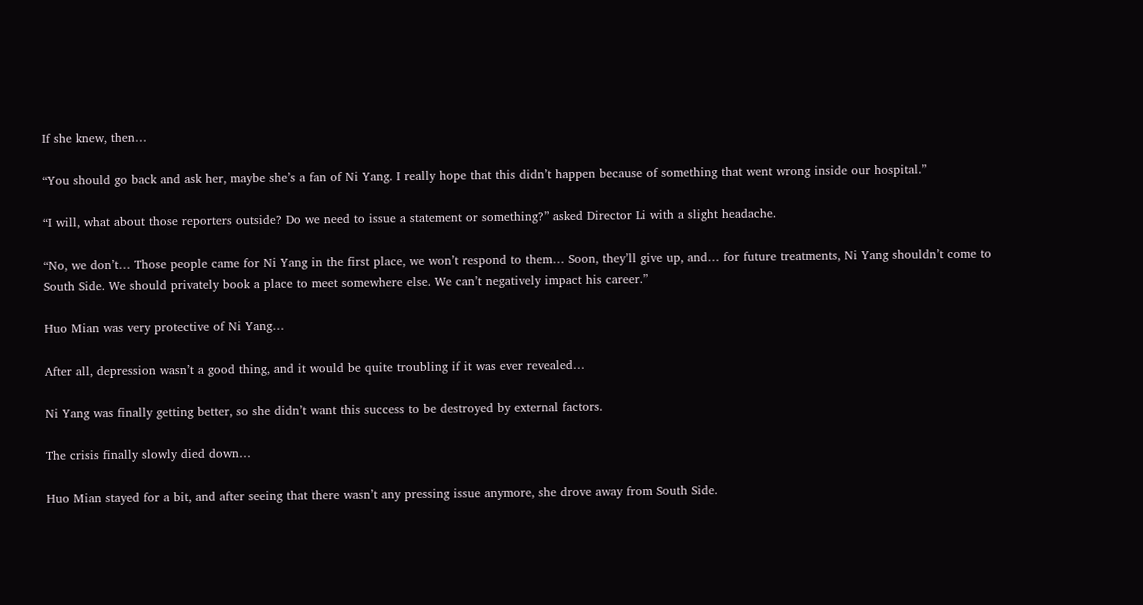If she knew, then…

“You should go back and ask her, maybe she’s a fan of Ni Yang. I really hope that this didn’t happen because of something that went wrong inside our hospital.”

“I will, what about those reporters outside? Do we need to issue a statement or something?” asked Director Li with a slight headache.

“No, we don’t… Those people came for Ni Yang in the first place, we won’t respond to them… Soon, they’ll give up, and… for future treatments, Ni Yang shouldn’t come to South Side. We should privately book a place to meet somewhere else. We can’t negatively impact his career.”

Huo Mian was very protective of Ni Yang…

After all, depression wasn’t a good thing, and it would be quite troubling if it was ever revealed…

Ni Yang was finally getting better, so she didn’t want this success to be destroyed by external factors.

The crisis finally slowly died down…

Huo Mian stayed for a bit, and after seeing that there wasn’t any pressing issue anymore, she drove away from South Side.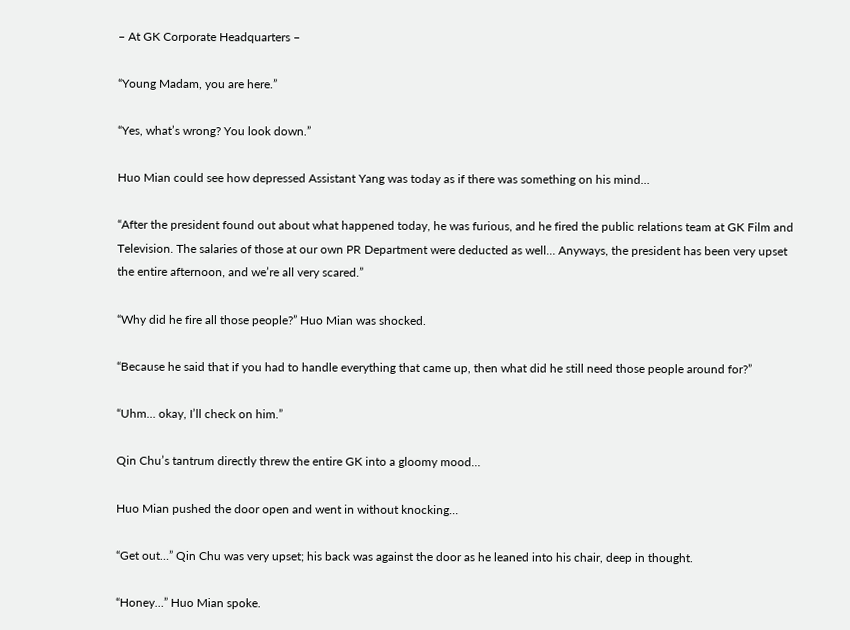– At GK Corporate Headquarters –

“Young Madam, you are here.”

“Yes, what’s wrong? You look down.”

Huo Mian could see how depressed Assistant Yang was today as if there was something on his mind…

“After the president found out about what happened today, he was furious, and he fired the public relations team at GK Film and Television. The salaries of those at our own PR Department were deducted as well… Anyways, the president has been very upset the entire afternoon, and we’re all very scared.”

“Why did he fire all those people?” Huo Mian was shocked.

“Because he said that if you had to handle everything that came up, then what did he still need those people around for?”

“Uhm… okay, I’ll check on him.”

Qin Chu’s tantrum directly threw the entire GK into a gloomy mood…

Huo Mian pushed the door open and went in without knocking…

“Get out…” Qin Chu was very upset; his back was against the door as he leaned into his chair, deep in thought.

“Honey…” Huo Mian spoke.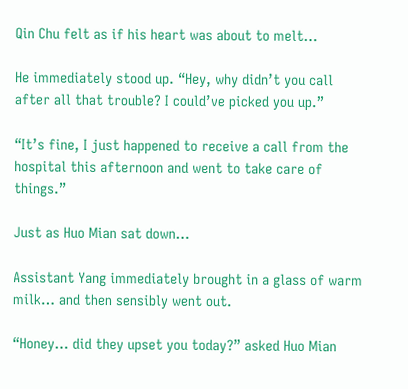Qin Chu felt as if his heart was about to melt…

He immediately stood up. “Hey, why didn’t you call after all that trouble? I could’ve picked you up.”

“It’s fine, I just happened to receive a call from the hospital this afternoon and went to take care of things.”

Just as Huo Mian sat down…

Assistant Yang immediately brought in a glass of warm milk… and then sensibly went out.

“Honey… did they upset you today?” asked Huo Mian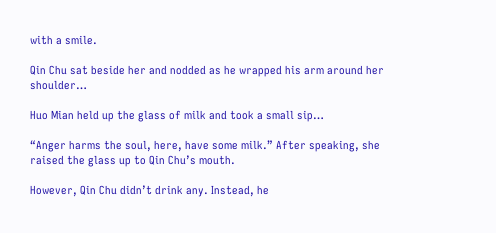with a smile.

Qin Chu sat beside her and nodded as he wrapped his arm around her shoulder…

Huo Mian held up the glass of milk and took a small sip…

“Anger harms the soul, here, have some milk.” After speaking, she raised the glass up to Qin Chu’s mouth.

However, Qin Chu didn’t drink any. Instead, he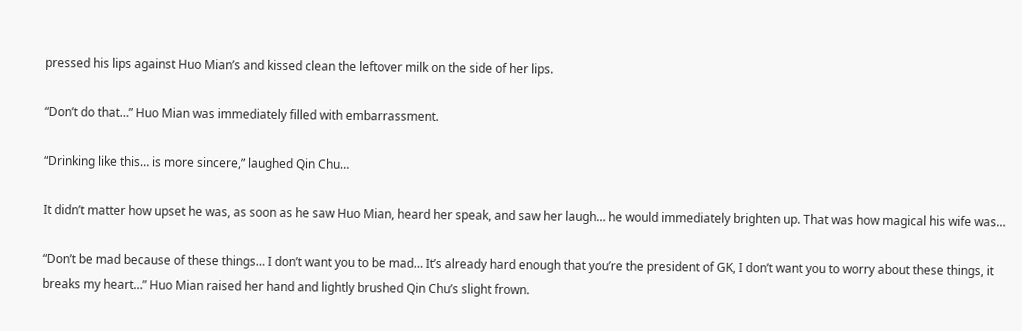pressed his lips against Huo Mian’s and kissed clean the leftover milk on the side of her lips.

“Don’t do that…” Huo Mian was immediately filled with embarrassment.

“Drinking like this… is more sincere,” laughed Qin Chu…

It didn’t matter how upset he was, as soon as he saw Huo Mian, heard her speak, and saw her laugh… he would immediately brighten up. That was how magical his wife was…

“Don’t be mad because of these things… I don’t want you to be mad… It’s already hard enough that you’re the president of GK, I don’t want you to worry about these things, it breaks my heart…” Huo Mian raised her hand and lightly brushed Qin Chu’s slight frown.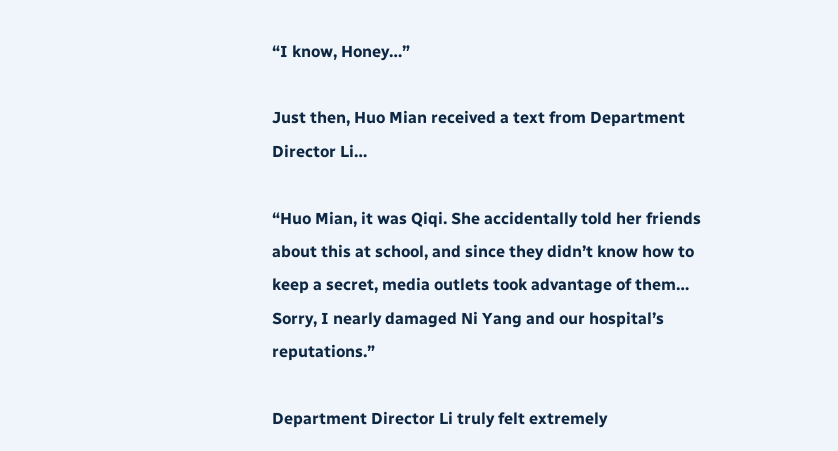“I know, Honey…”

Just then, Huo Mian received a text from Department Director Li…

“Huo Mian, it was Qiqi. She accidentally told her friends about this at school, and since they didn’t know how to keep a secret, media outlets took advantage of them… Sorry, I nearly damaged Ni Yang and our hospital’s reputations.”

Department Director Li truly felt extremely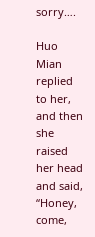sorry….

Huo Mian replied to her, and then she raised her head and said, “Honey, come,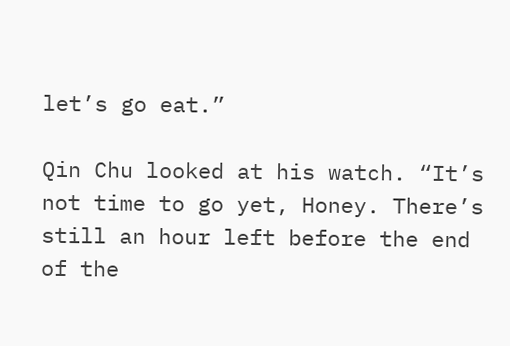let’s go eat.”

Qin Chu looked at his watch. “It’s not time to go yet, Honey. There’s still an hour left before the end of the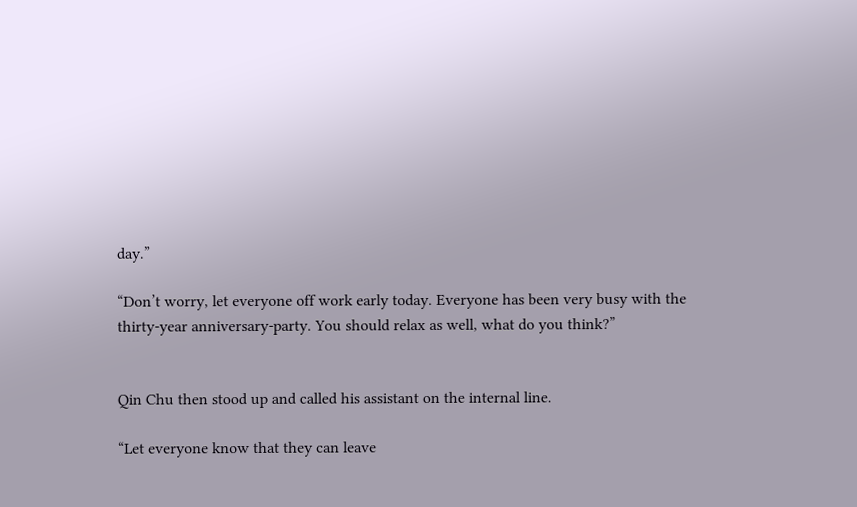day.”

“Don’t worry, let everyone off work early today. Everyone has been very busy with the thirty-year anniversary-party. You should relax as well, what do you think?”


Qin Chu then stood up and called his assistant on the internal line.

“Let everyone know that they can leave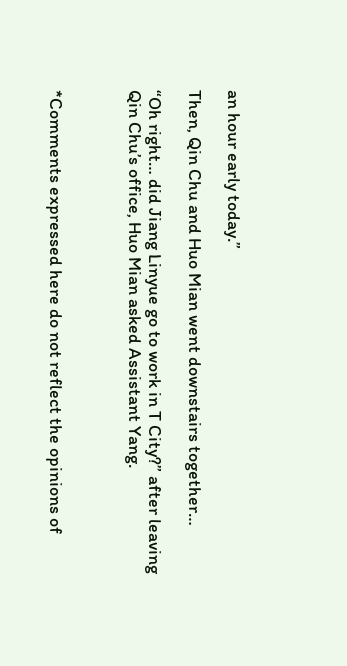an hour early today.”

Then, Qin Chu and Huo Mian went downstairs together…

“Oh right… did Jiang Linyue go to work in T City?” after leaving Qin Chu’s office, Huo Mian asked Assistant Yang.



*Comments expressed here do not reflect the opinions of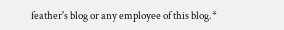feather's blog or any employee of this blog.*